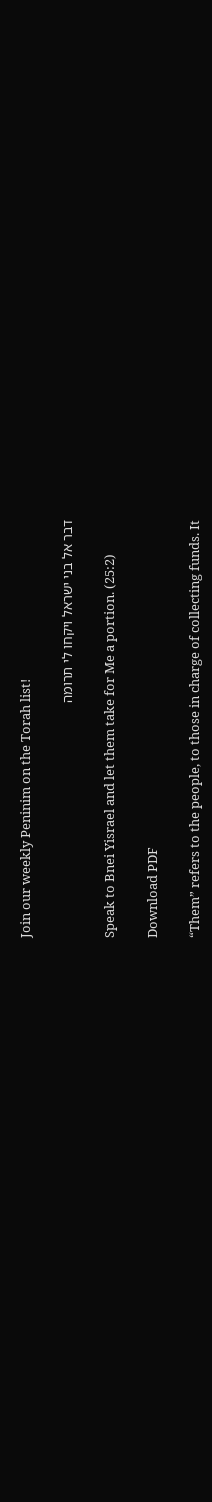Join our weekly Peninim on the Torah list!

דבר אל בני ישראל ויקחו לי תרומה

Speak to Bnei Yisrael and let them take for Me a portion. (25:2)

Download PDF

“Them” refers to the people, to those in charge of collecting funds. It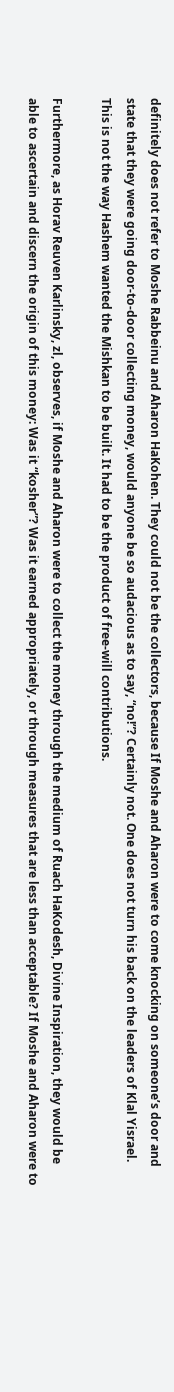definitely does not refer to Moshe Rabbeinu and Aharon HaKohen. They could not be the collectors, because If Moshe and Aharon were to come knocking on someone’s door and state that they were going door-to-door collecting money, would anyone be so audacious as to say, “no!”? Certainly not. One does not turn his back on the leaders of Klal Yisrael. This is not the way Hashem wanted the Mishkan to be built. It had to be the product of free-will contributions.

Furthermore, as Horav Reuven Karlinsky, zl, observes, if Moshe and Aharon were to collect the money through the medium of Ruach HaKodesh, Divine Inspiration, they would be able to ascertain and discern the origin of this money: Was it “kosher”? Was it earned appropriately, or through measures that are less than acceptable? If Moshe and Aharon were to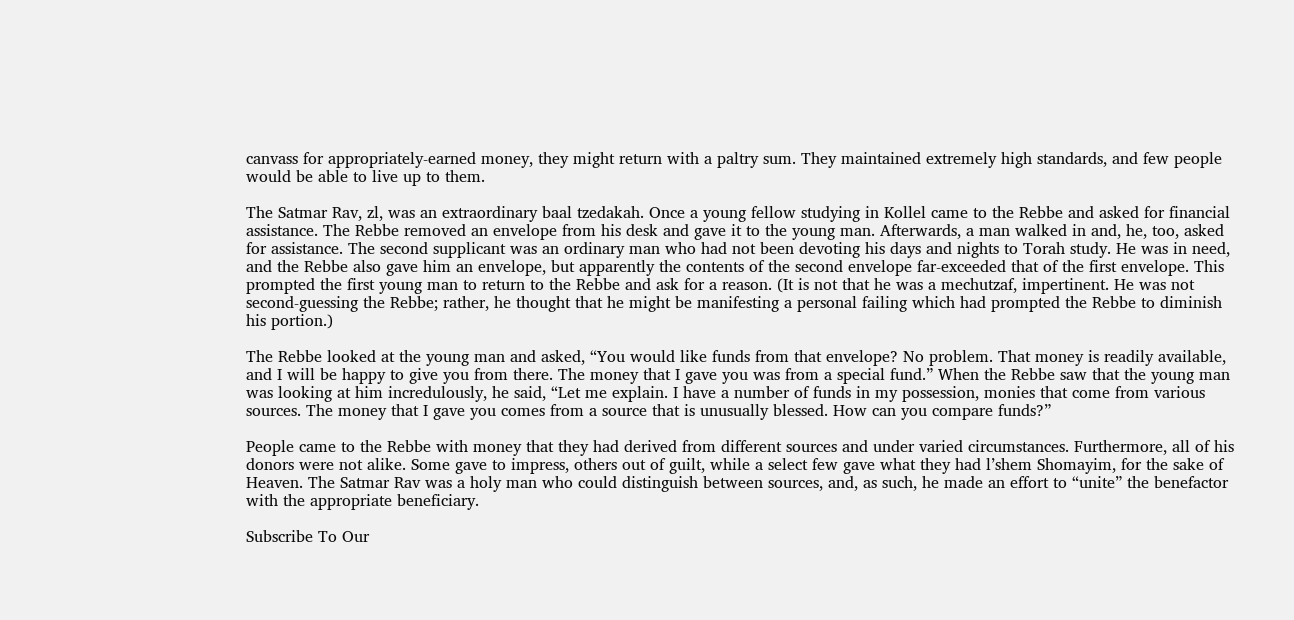canvass for appropriately-earned money, they might return with a paltry sum. They maintained extremely high standards, and few people would be able to live up to them.

The Satmar Rav, zl, was an extraordinary baal tzedakah. Once a young fellow studying in Kollel came to the Rebbe and asked for financial assistance. The Rebbe removed an envelope from his desk and gave it to the young man. Afterwards, a man walked in and, he, too, asked for assistance. The second supplicant was an ordinary man who had not been devoting his days and nights to Torah study. He was in need, and the Rebbe also gave him an envelope, but apparently the contents of the second envelope far-exceeded that of the first envelope. This prompted the first young man to return to the Rebbe and ask for a reason. (It is not that he was a mechutzaf, impertinent. He was not second-guessing the Rebbe; rather, he thought that he might be manifesting a personal failing which had prompted the Rebbe to diminish his portion.)

The Rebbe looked at the young man and asked, “You would like funds from that envelope? No problem. That money is readily available, and I will be happy to give you from there. The money that I gave you was from a special fund.” When the Rebbe saw that the young man was looking at him incredulously, he said, “Let me explain. I have a number of funds in my possession, monies that come from various sources. The money that I gave you comes from a source that is unusually blessed. How can you compare funds?”

People came to the Rebbe with money that they had derived from different sources and under varied circumstances. Furthermore, all of his donors were not alike. Some gave to impress, others out of guilt, while a select few gave what they had l’shem Shomayim, for the sake of Heaven. The Satmar Rav was a holy man who could distinguish between sources, and, as such, he made an effort to “unite” the benefactor with the appropriate beneficiary.

Subscribe To Our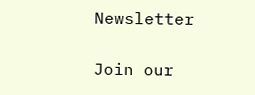Newsletter

Join our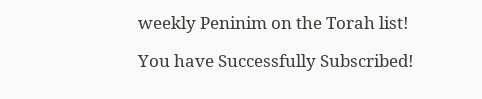weekly Peninim on the Torah list!

You have Successfully Subscribed!